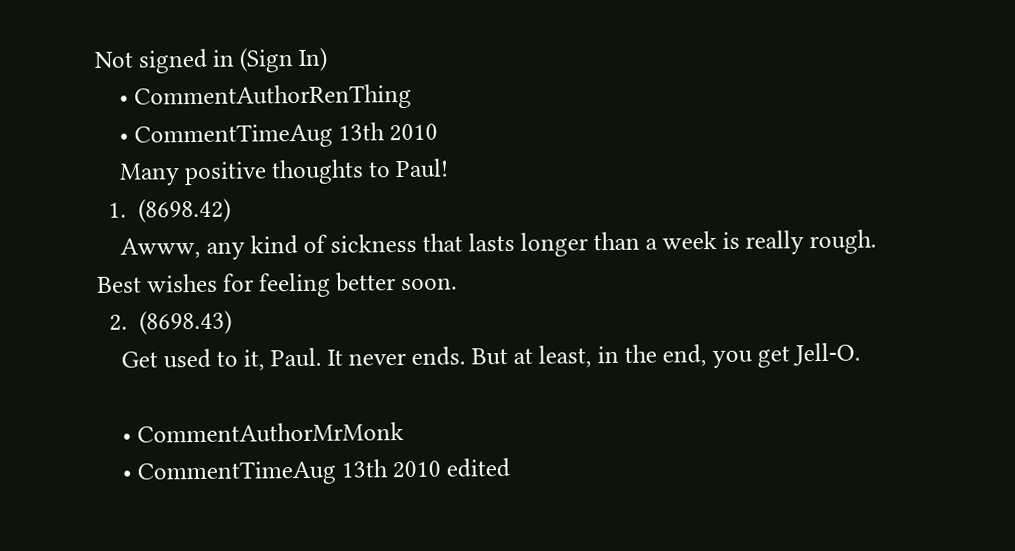Not signed in (Sign In)
    • CommentAuthorRenThing
    • CommentTimeAug 13th 2010
    Many positive thoughts to Paul!
  1.  (8698.42)
    Awww, any kind of sickness that lasts longer than a week is really rough. Best wishes for feeling better soon.
  2.  (8698.43)
    Get used to it, Paul. It never ends. But at least, in the end, you get Jell-O.

    • CommentAuthorMrMonk
    • CommentTimeAug 13th 2010 edited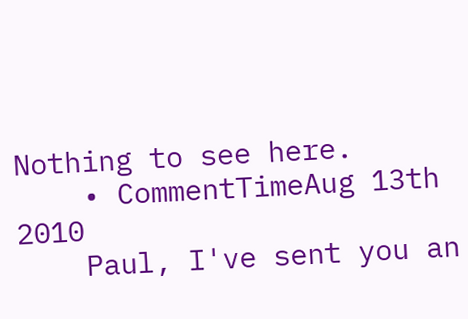Nothing to see here.
    • CommentTimeAug 13th 2010
    Paul, I've sent you an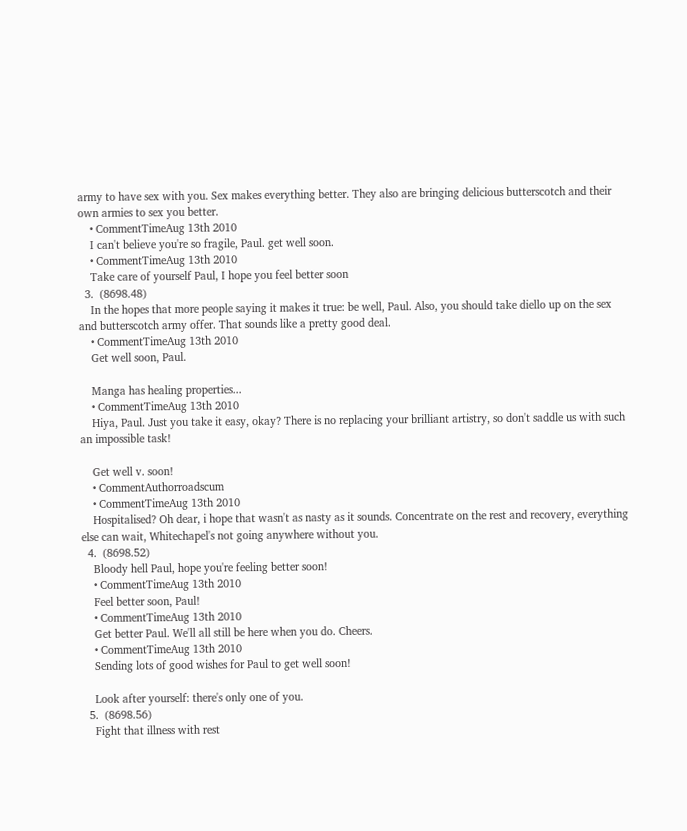army to have sex with you. Sex makes everything better. They also are bringing delicious butterscotch and their own armies to sex you better.
    • CommentTimeAug 13th 2010
    I can't believe you're so fragile, Paul. get well soon.
    • CommentTimeAug 13th 2010
    Take care of yourself Paul, I hope you feel better soon
  3.  (8698.48)
    In the hopes that more people saying it makes it true: be well, Paul. Also, you should take diello up on the sex and butterscotch army offer. That sounds like a pretty good deal.
    • CommentTimeAug 13th 2010
    Get well soon, Paul.

    Manga has healing properties...
    • CommentTimeAug 13th 2010
    Hiya, Paul. Just you take it easy, okay? There is no replacing your brilliant artistry, so don't saddle us with such an impossible task!

    Get well v. soon!
    • CommentAuthorroadscum
    • CommentTimeAug 13th 2010
    Hospitalised? Oh dear, i hope that wasn't as nasty as it sounds. Concentrate on the rest and recovery, everything else can wait, Whitechapel's not going anywhere without you.
  4.  (8698.52)
    Bloody hell Paul, hope you're feeling better soon!
    • CommentTimeAug 13th 2010
    Feel better soon, Paul!
    • CommentTimeAug 13th 2010
    Get better Paul. We'll all still be here when you do. Cheers.
    • CommentTimeAug 13th 2010
    Sending lots of good wishes for Paul to get well soon!

    Look after yourself: there's only one of you.
  5.  (8698.56)
    Fight that illness with rest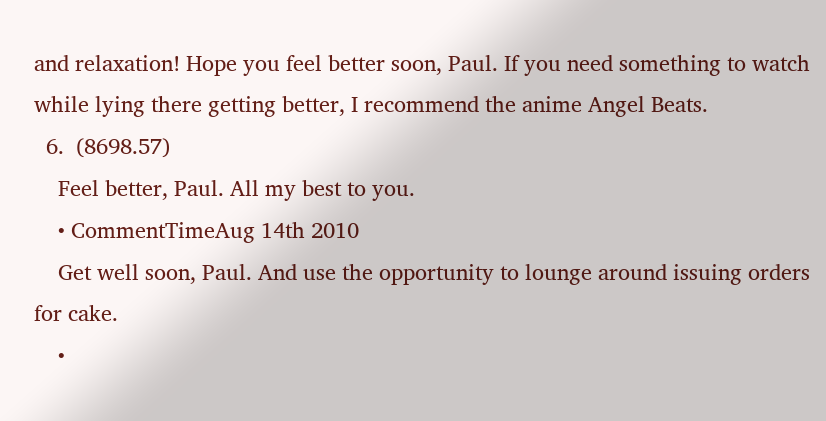and relaxation! Hope you feel better soon, Paul. If you need something to watch while lying there getting better, I recommend the anime Angel Beats.
  6.  (8698.57)
    Feel better, Paul. All my best to you.
    • CommentTimeAug 14th 2010
    Get well soon, Paul. And use the opportunity to lounge around issuing orders for cake.
    •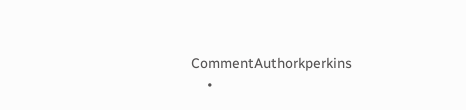CommentAuthorkperkins
    •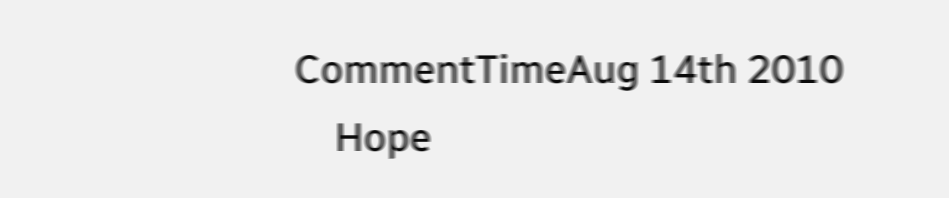CommentTimeAug 14th 2010
    Hope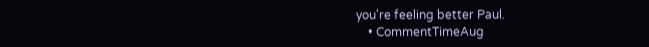you're feeling better Paul.
    • CommentTimeAug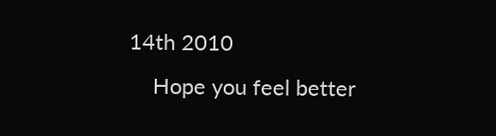14th 2010
    Hope you feel better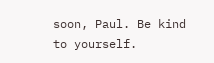soon, Paul. Be kind to yourself.